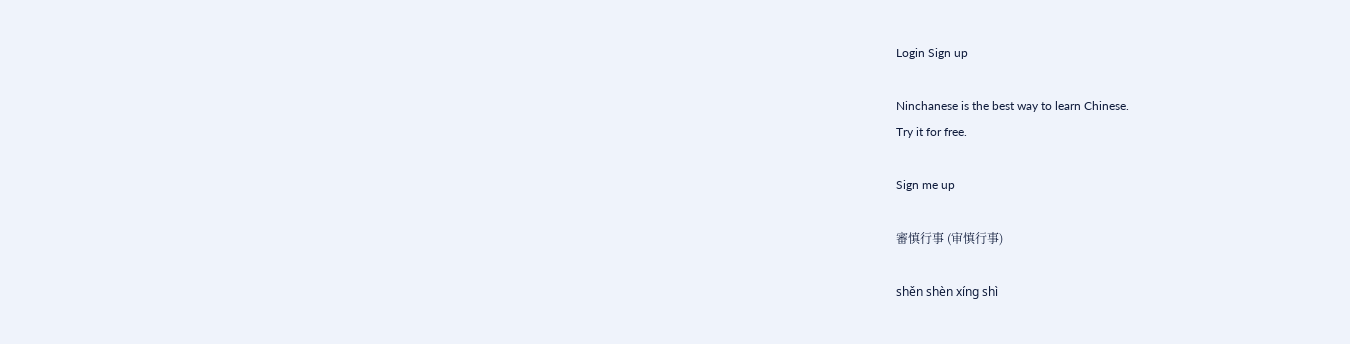Login Sign up

Ninchanese is the best way to learn Chinese.
Try it for free.

Sign me up

審慎行事 (审慎行事)

shěn shèn xíng shì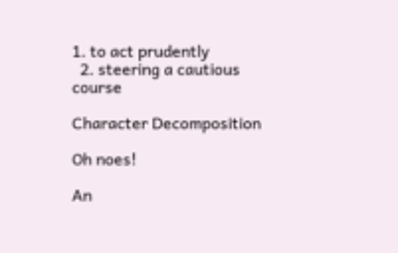1. to act prudently
  2. steering a cautious course

Character Decomposition

Oh noes!

An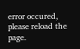error occured, please reload the page.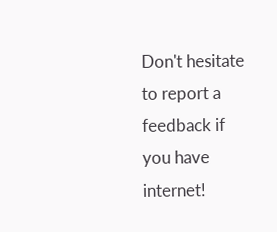Don't hesitate to report a feedback if you have internet!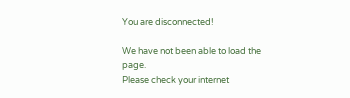You are disconnected!

We have not been able to load the page.
Please check your internet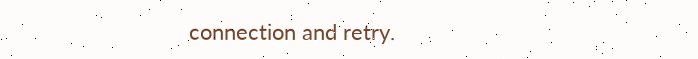connection and retry.